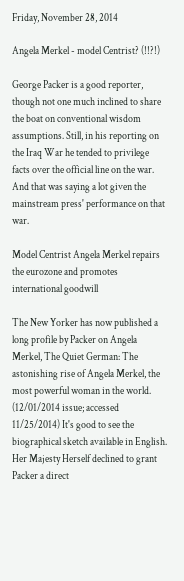Friday, November 28, 2014

Angela Merkel - model Centrist? (!!?!)

George Packer is a good reporter, though not one much inclined to share the boat on conventional wisdom assumptions. Still, in his reporting on the Iraq War he tended to privilege facts over the official line on the war. And that was saying a lot given the mainstream press' performance on that war.

Model Centrist Angela Merkel repairs the eurozone and promotes international goodwill

The New Yorker has now published a long profile by Packer on Angela Merkel, The Quiet German: The astonishing rise of Angela Merkel, the most powerful woman in the world. (12/01/2014 issue; accessed 11/25/2014) It's good to see the biographical sketch available in English. Her Majesty Herself declined to grant Packer a direct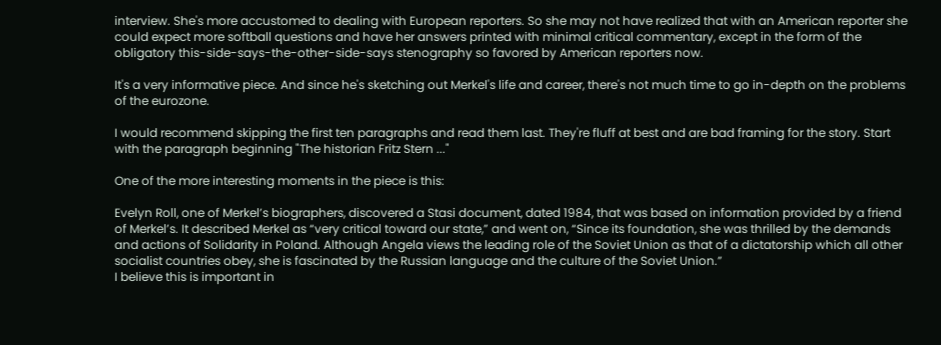interview. She's more accustomed to dealing with European reporters. So she may not have realized that with an American reporter she could expect more softball questions and have her answers printed with minimal critical commentary, except in the form of the obligatory this-side-says-the-other-side-says stenography so favored by American reporters now.

It's a very informative piece. And since he's sketching out Merkel's life and career, there's not much time to go in-depth on the problems of the eurozone.

I would recommend skipping the first ten paragraphs and read them last. They're fluff at best and are bad framing for the story. Start with the paragraph beginning "The historian Fritz Stern ..."

One of the more interesting moments in the piece is this:

Evelyn Roll, one of Merkel’s biographers, discovered a Stasi document, dated 1984, that was based on information provided by a friend of Merkel’s. It described Merkel as “very critical toward our state,” and went on, “Since its foundation, she was thrilled by the demands and actions of Solidarity in Poland. Although Angela views the leading role of the Soviet Union as that of a dictatorship which all other socialist countries obey, she is fascinated by the Russian language and the culture of the Soviet Union.”
I believe this is important in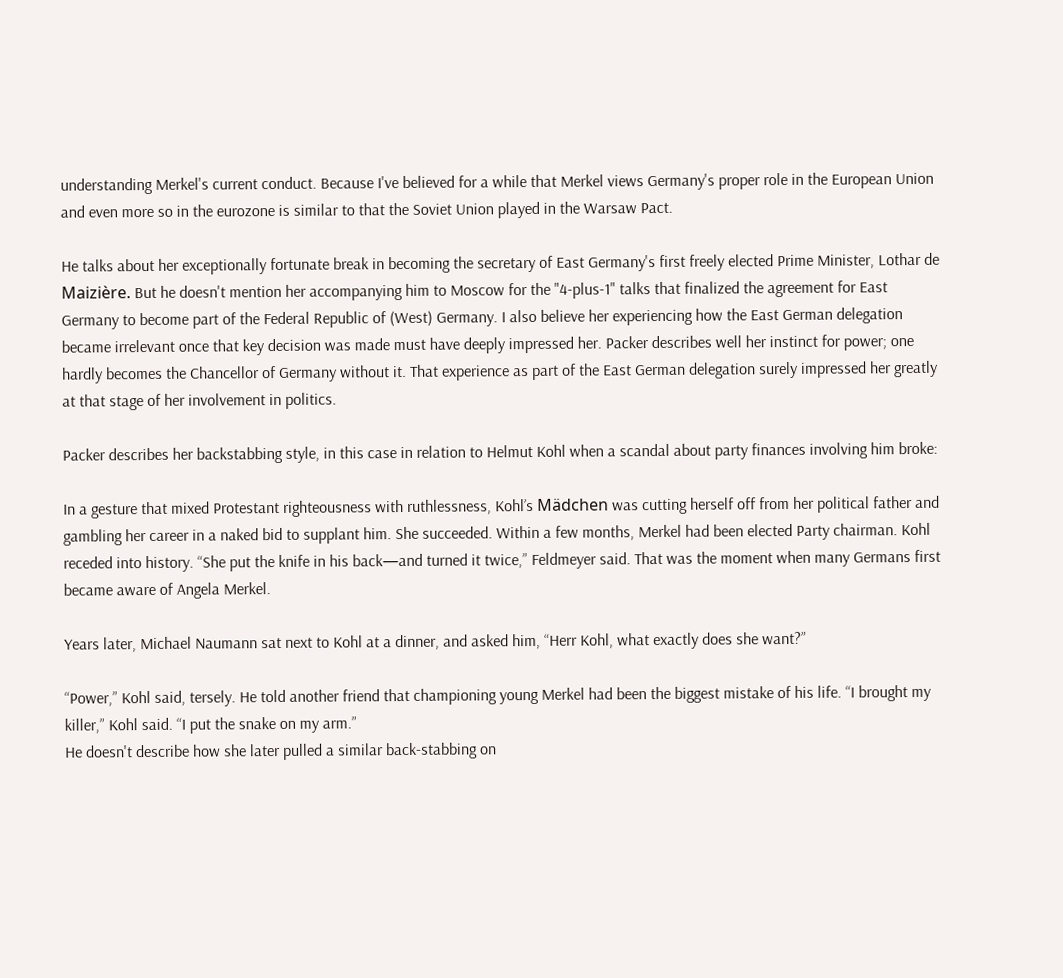understanding Merkel's current conduct. Because I've believed for a while that Merkel views Germany's proper role in the European Union and even more so in the eurozone is similar to that the Soviet Union played in the Warsaw Pact.

He talks about her exceptionally fortunate break in becoming the secretary of East Germany's first freely elected Prime Minister, Lothar de Maizière. But he doesn't mention her accompanying him to Moscow for the "4-plus-1" talks that finalized the agreement for East Germany to become part of the Federal Republic of (West) Germany. I also believe her experiencing how the East German delegation became irrelevant once that key decision was made must have deeply impressed her. Packer describes well her instinct for power; one hardly becomes the Chancellor of Germany without it. That experience as part of the East German delegation surely impressed her greatly at that stage of her involvement in politics.

Packer describes her backstabbing style, in this case in relation to Helmut Kohl when a scandal about party finances involving him broke:

In a gesture that mixed Protestant righteousness with ruthlessness, Kohl’s Mädchen was cutting herself off from her political father and gambling her career in a naked bid to supplant him. She succeeded. Within a few months, Merkel had been elected Party chairman. Kohl receded into history. “She put the knife in his back—and turned it twice,” Feldmeyer said. That was the moment when many Germans first became aware of Angela Merkel.

Years later, Michael Naumann sat next to Kohl at a dinner, and asked him, “Herr Kohl, what exactly does she want?”

“Power,” Kohl said, tersely. He told another friend that championing young Merkel had been the biggest mistake of his life. “I brought my killer,” Kohl said. “I put the snake on my arm.”
He doesn't describe how she later pulled a similar back-stabbing on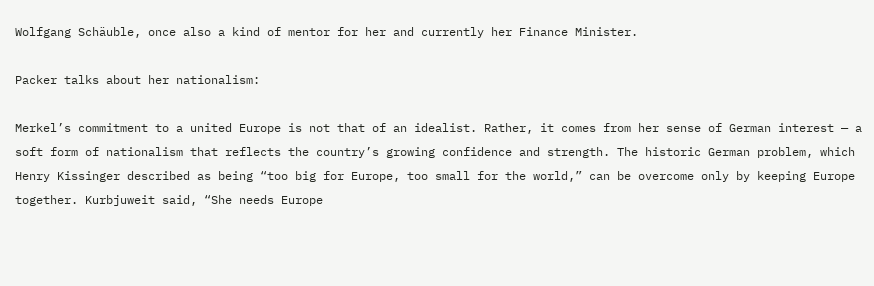Wolfgang Schäuble, once also a kind of mentor for her and currently her Finance Minister.

Packer talks about her nationalism:

Merkel’s commitment to a united Europe is not that of an idealist. Rather, it comes from her sense of German interest — a soft form of nationalism that reflects the country’s growing confidence and strength. The historic German problem, which Henry Kissinger described as being “too big for Europe, too small for the world,” can be overcome only by keeping Europe together. Kurbjuweit said, “She needs Europe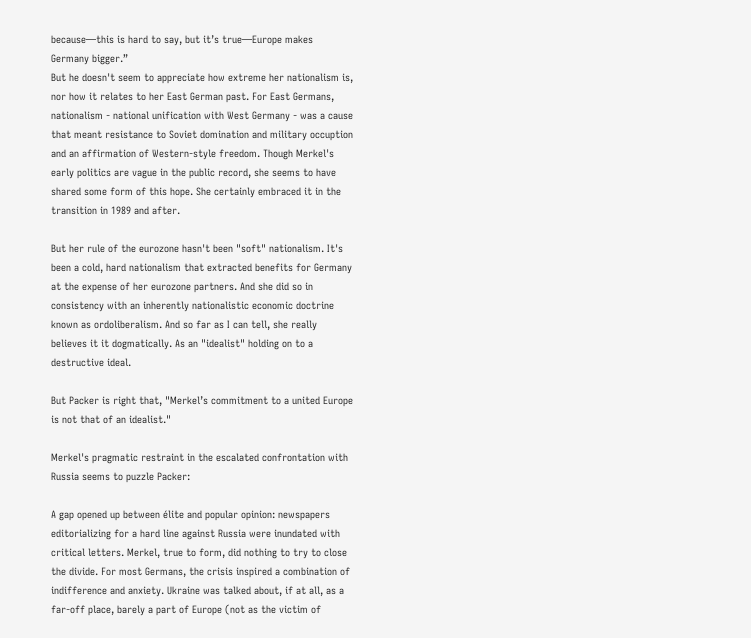because—this is hard to say, but it’s true—Europe makes Germany bigger.”
But he doesn't seem to appreciate how extreme her nationalism is, nor how it relates to her East German past. For East Germans, nationalism - national unification with West Germany - was a cause that meant resistance to Soviet domination and military occuption and an affirmation of Western-style freedom. Though Merkel's early politics are vague in the public record, she seems to have shared some form of this hope. She certainly embraced it in the transition in 1989 and after.

But her rule of the eurozone hasn't been "soft" nationalism. It's been a cold, hard nationalism that extracted benefits for Germany at the expense of her eurozone partners. And she did so in consistency with an inherently nationalistic economic doctrine known as ordoliberalism. And so far as I can tell, she really believes it it dogmatically. As an "idealist" holding on to a destructive ideal.

But Packer is right that, "Merkel’s commitment to a united Europe is not that of an idealist."

Merkel's pragmatic restraint in the escalated confrontation with Russia seems to puzzle Packer:

A gap opened up between élite and popular opinion: newspapers editorializing for a hard line against Russia were inundated with critical letters. Merkel, true to form, did nothing to try to close the divide. For most Germans, the crisis inspired a combination of indifference and anxiety. Ukraine was talked about, if at all, as a far-off place, barely a part of Europe (not as the victim of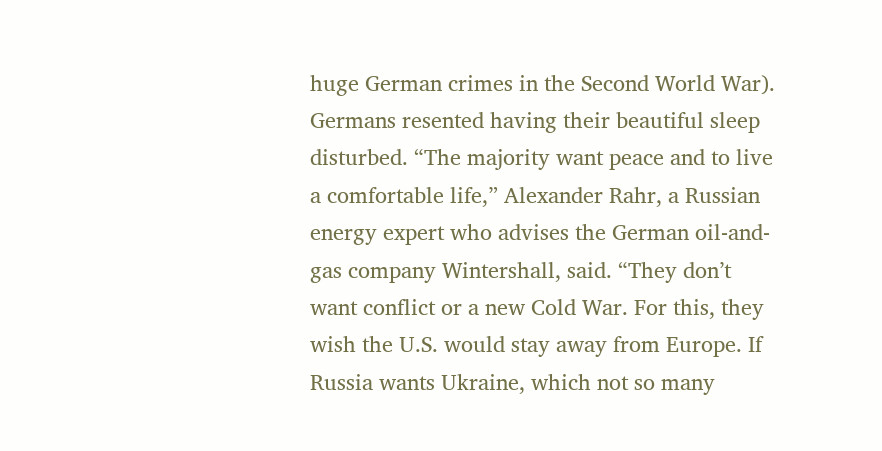huge German crimes in the Second World War). Germans resented having their beautiful sleep disturbed. “The majority want peace and to live a comfortable life,” Alexander Rahr, a Russian energy expert who advises the German oil-and-gas company Wintershall, said. “They don’t want conflict or a new Cold War. For this, they wish the U.S. would stay away from Europe. If Russia wants Ukraine, which not so many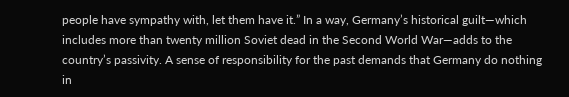people have sympathy with, let them have it.” In a way, Germany’s historical guilt—which includes more than twenty million Soviet dead in the Second World War—adds to the country’s passivity. A sense of responsibility for the past demands that Germany do nothing in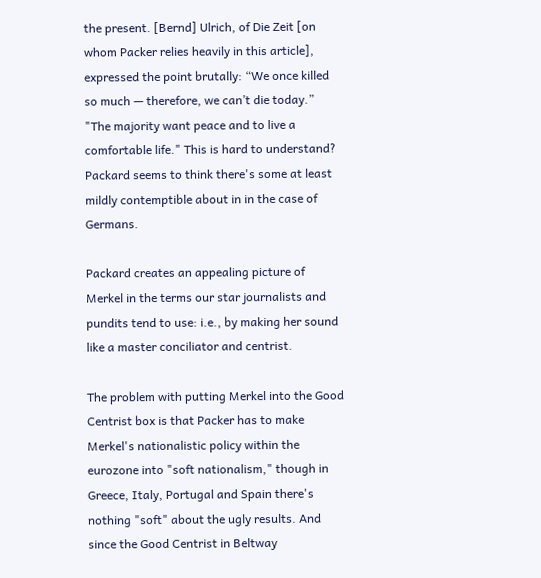the present. [Bernd] Ulrich, of Die Zeit [on whom Packer relies heavily in this article], expressed the point brutally: “We once killed so much — therefore, we can’t die today.”
"The majority want peace and to live a comfortable life." This is hard to understand? Packard seems to think there's some at least mildly contemptible about in in the case of Germans.

Packard creates an appealing picture of Merkel in the terms our star journalists and pundits tend to use: i.e., by making her sound like a master conciliator and centrist.

The problem with putting Merkel into the Good Centrist box is that Packer has to make Merkel's nationalistic policy within the eurozone into "soft nationalism," though in Greece, Italy, Portugal and Spain there's nothing "soft" about the ugly results. And since the Good Centrist in Beltway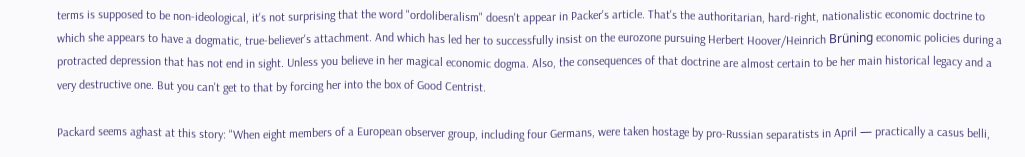terms is supposed to be non-ideological, it's not surprising that the word "ordoliberalism" doesn't appear in Packer's article. That's the authoritarian, hard-right, nationalistic economic doctrine to which she appears to have a dogmatic, true-believer's attachment. And which has led her to successfully insist on the eurozone pursuing Herbert Hoover/Heinrich Brüning economic policies during a protracted depression that has not end in sight. Unless you believe in her magical economic dogma. Also, the consequences of that doctrine are almost certain to be her main historical legacy and a very destructive one. But you can't get to that by forcing her into the box of Good Centrist.

Packard seems aghast at this story: "When eight members of a European observer group, including four Germans, were taken hostage by pro-Russian separatists in April — practically a casus belli,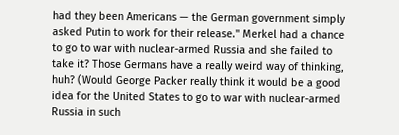had they been Americans — the German government simply asked Putin to work for their release." Merkel had a chance to go to war with nuclear-armed Russia and she failed to take it? Those Germans have a really weird way of thinking, huh? (Would George Packer really think it would be a good idea for the United States to go to war with nuclear-armed Russia in such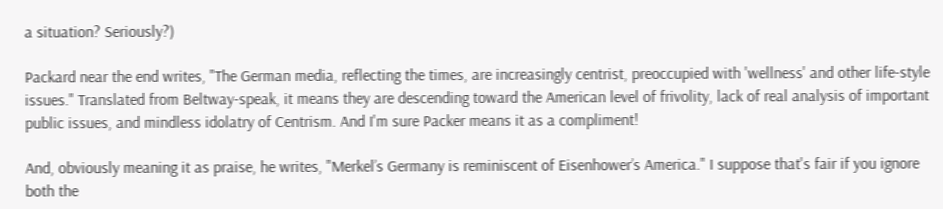a situation? Seriously?)

Packard near the end writes, "The German media, reflecting the times, are increasingly centrist, preoccupied with 'wellness' and other life-style issues." Translated from Beltway-speak, it means they are descending toward the American level of frivolity, lack of real analysis of important public issues, and mindless idolatry of Centrism. And I'm sure Packer means it as a compliment!

And, obviously meaning it as praise, he writes, "Merkel’s Germany is reminiscent of Eisenhower’s America." I suppose that's fair if you ignore both the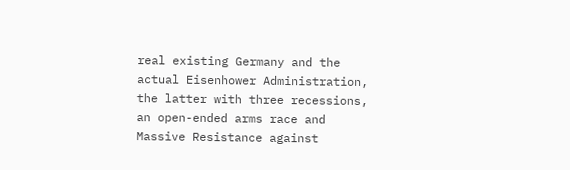real existing Germany and the actual Eisenhower Administration, the latter with three recessions, an open-ended arms race and Massive Resistance against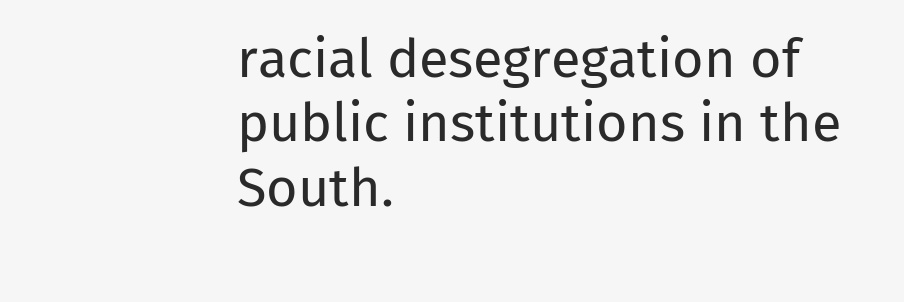racial desegregation of public institutions in the South.